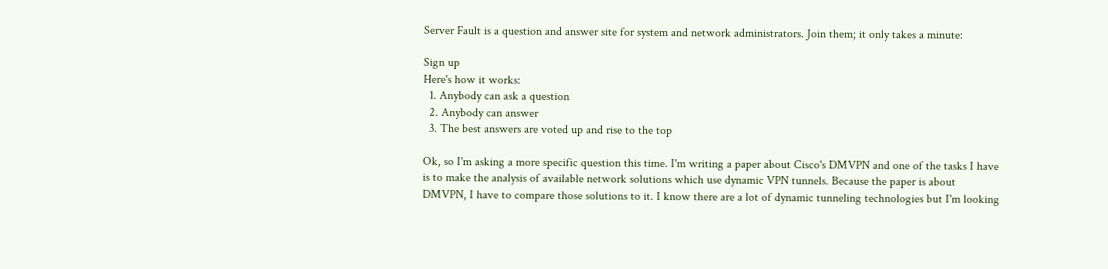Server Fault is a question and answer site for system and network administrators. Join them; it only takes a minute:

Sign up
Here's how it works:
  1. Anybody can ask a question
  2. Anybody can answer
  3. The best answers are voted up and rise to the top

Ok, so I'm asking a more specific question this time. I'm writing a paper about Cisco's DMVPN and one of the tasks I have is to make the analysis of available network solutions which use dynamic VPN tunnels. Because the paper is about DMVPN, I have to compare those solutions to it. I know there are a lot of dynamic tunneling technologies but I'm looking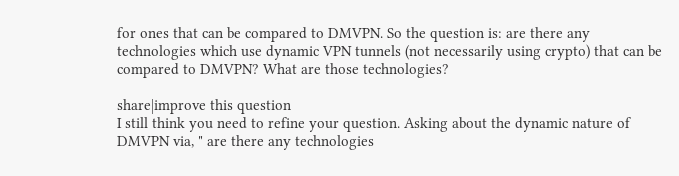for ones that can be compared to DMVPN. So the question is: are there any technologies which use dynamic VPN tunnels (not necessarily using crypto) that can be compared to DMVPN? What are those technologies?

share|improve this question
I still think you need to refine your question. Asking about the dynamic nature of DMVPN via, " are there any technologies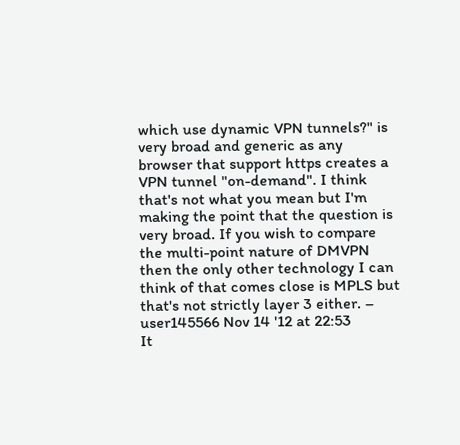which use dynamic VPN tunnels?" is very broad and generic as any browser that support https creates a VPN tunnel "on-demand". I think that's not what you mean but I'm making the point that the question is very broad. If you wish to compare the multi-point nature of DMVPN then the only other technology I can think of that comes close is MPLS but that's not strictly layer 3 either. – user145566 Nov 14 '12 at 22:53
It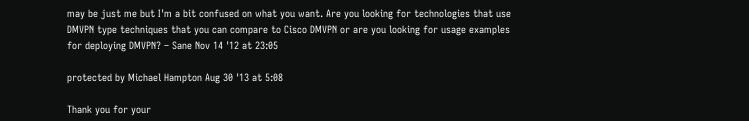may be just me but I'm a bit confused on what you want. Are you looking for technologies that use DMVPN type techniques that you can compare to Cisco DMVPN or are you looking for usage examples for deploying DMVPN? – Sane Nov 14 '12 at 23:05

protected by Michael Hampton Aug 30 '13 at 5:08

Thank you for your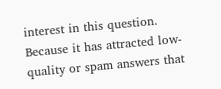interest in this question. Because it has attracted low-quality or spam answers that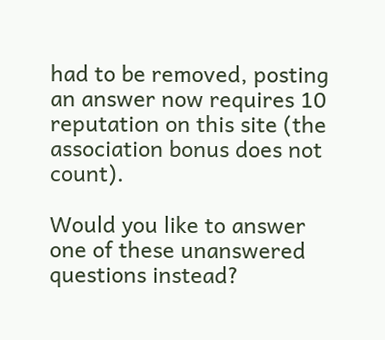had to be removed, posting an answer now requires 10 reputation on this site (the association bonus does not count).

Would you like to answer one of these unanswered questions instead?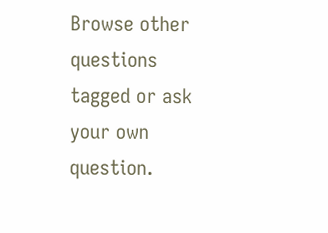Browse other questions tagged or ask your own question.